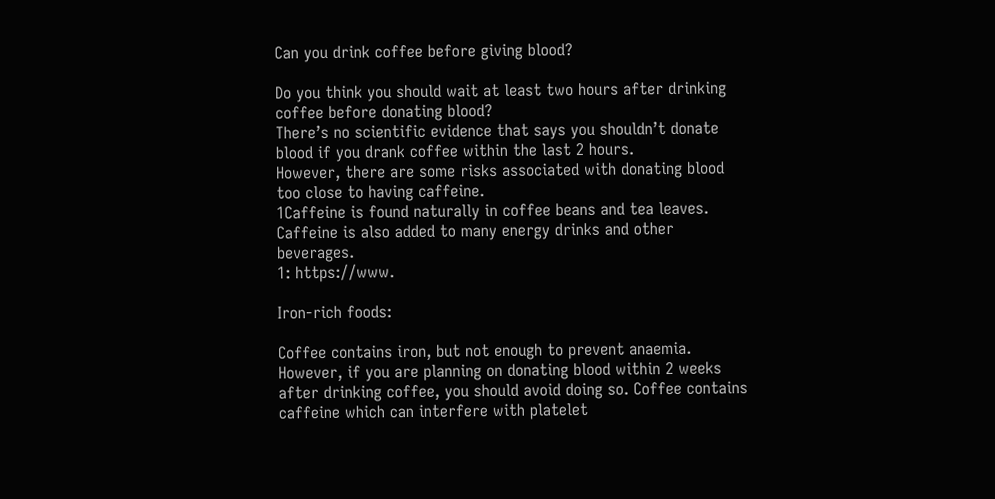Can you drink coffee before giving blood?

Do you think you should wait at least two hours after drinking coffee before donating blood?
There’s no scientific evidence that says you shouldn’t donate blood if you drank coffee within the last 2 hours.
However, there are some risks associated with donating blood too close to having caffeine.
1Caffeine is found naturally in coffee beans and tea leaves.
Caffeine is also added to many energy drinks and other beverages.
1: https://www.

Iron-rich foods:

Coffee contains iron, but not enough to prevent anaemia. However, if you are planning on donating blood within 2 weeks after drinking coffee, you should avoid doing so. Coffee contains caffeine which can interfere with platelet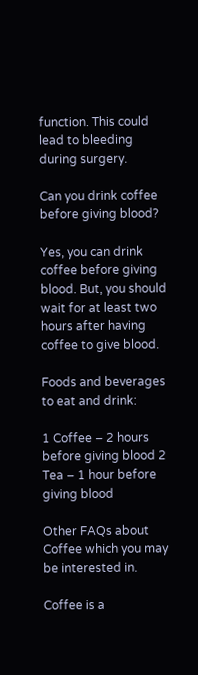function. This could lead to bleeding during surgery.

Can you drink coffee before giving blood?

Yes, you can drink coffee before giving blood. But, you should wait for at least two hours after having coffee to give blood.

Foods and beverages to eat and drink:

1 Coffee – 2 hours before giving blood 2 Tea – 1 hour before giving blood

Other FAQs about Coffee which you may be interested in.

Coffee is a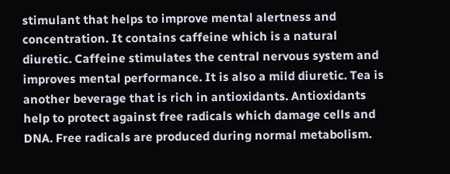stimulant that helps to improve mental alertness and concentration. It contains caffeine which is a natural diuretic. Caffeine stimulates the central nervous system and improves mental performance. It is also a mild diuretic. Tea is another beverage that is rich in antioxidants. Antioxidants help to protect against free radicals which damage cells and DNA. Free radicals are produced during normal metabolism.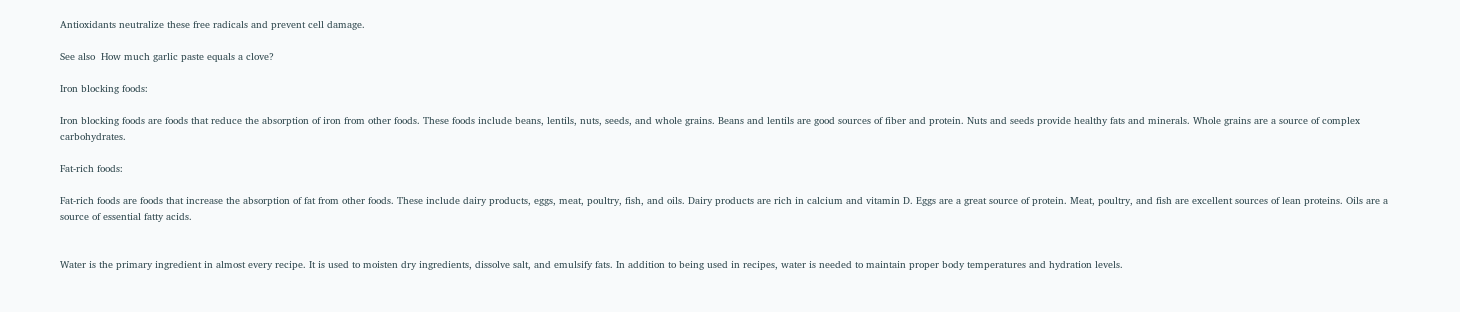Antioxidants neutralize these free radicals and prevent cell damage.

See also  How much garlic paste equals a clove?

Iron blocking foods:

Iron blocking foods are foods that reduce the absorption of iron from other foods. These foods include beans, lentils, nuts, seeds, and whole grains. Beans and lentils are good sources of fiber and protein. Nuts and seeds provide healthy fats and minerals. Whole grains are a source of complex carbohydrates.

Fat-rich foods:

Fat-rich foods are foods that increase the absorption of fat from other foods. These include dairy products, eggs, meat, poultry, fish, and oils. Dairy products are rich in calcium and vitamin D. Eggs are a great source of protein. Meat, poultry, and fish are excellent sources of lean proteins. Oils are a source of essential fatty acids.


Water is the primary ingredient in almost every recipe. It is used to moisten dry ingredients, dissolve salt, and emulsify fats. In addition to being used in recipes, water is needed to maintain proper body temperatures and hydration levels.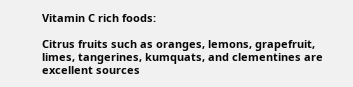Vitamin C rich foods:

Citrus fruits such as oranges, lemons, grapefruit, limes, tangerines, kumquats, and clementines are excellent sources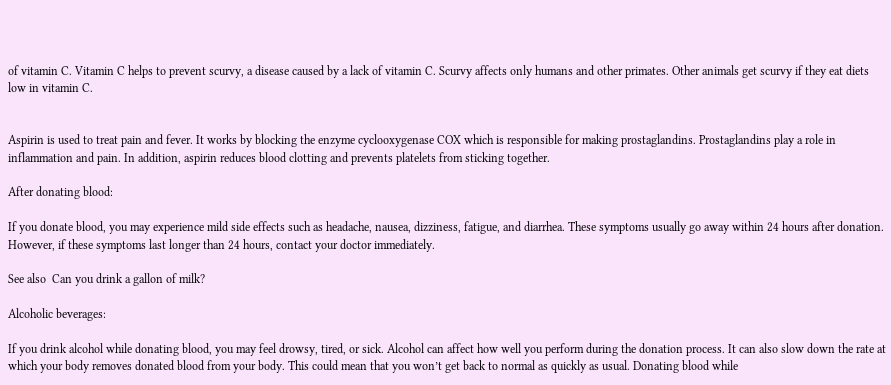of vitamin C. Vitamin C helps to prevent scurvy, a disease caused by a lack of vitamin C. Scurvy affects only humans and other primates. Other animals get scurvy if they eat diets low in vitamin C.


Aspirin is used to treat pain and fever. It works by blocking the enzyme cyclooxygenase COX which is responsible for making prostaglandins. Prostaglandins play a role in inflammation and pain. In addition, aspirin reduces blood clotting and prevents platelets from sticking together.

After donating blood:

If you donate blood, you may experience mild side effects such as headache, nausea, dizziness, fatigue, and diarrhea. These symptoms usually go away within 24 hours after donation. However, if these symptoms last longer than 24 hours, contact your doctor immediately.

See also  Can you drink a gallon of milk?

Alcoholic beverages:

If you drink alcohol while donating blood, you may feel drowsy, tired, or sick. Alcohol can affect how well you perform during the donation process. It can also slow down the rate at which your body removes donated blood from your body. This could mean that you won’t get back to normal as quickly as usual. Donating blood while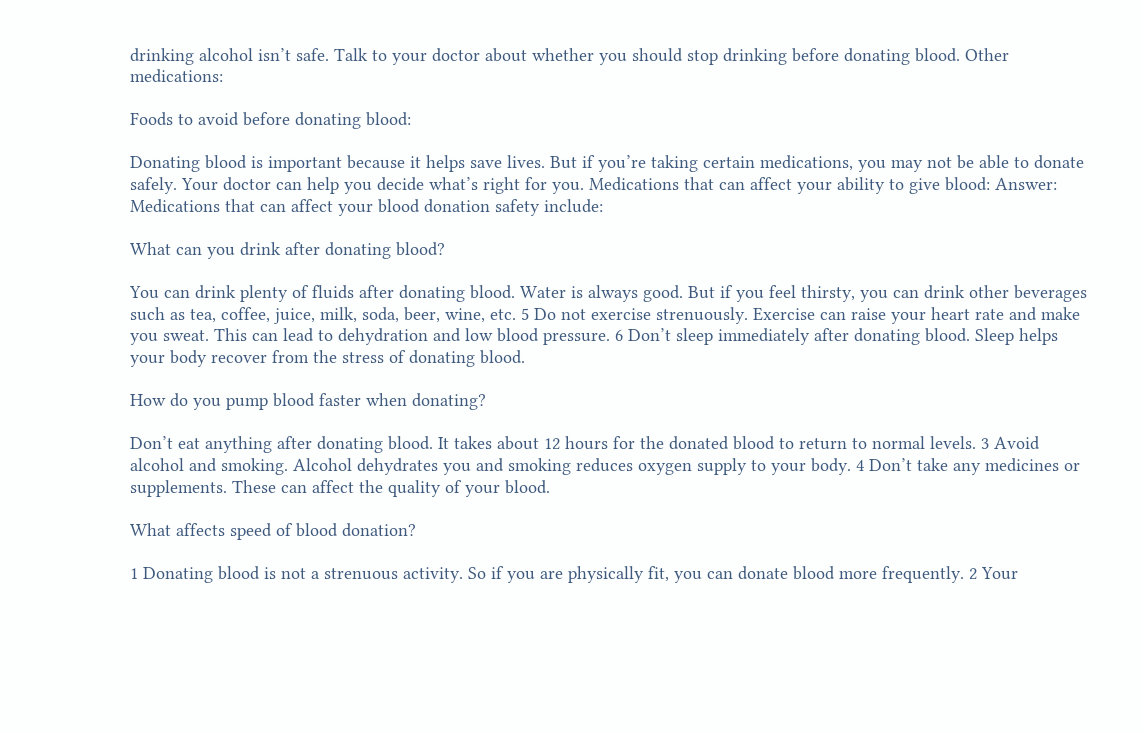drinking alcohol isn’t safe. Talk to your doctor about whether you should stop drinking before donating blood. Other medications:

Foods to avoid before donating blood:

Donating blood is important because it helps save lives. But if you’re taking certain medications, you may not be able to donate safely. Your doctor can help you decide what’s right for you. Medications that can affect your ability to give blood: Answer: Medications that can affect your blood donation safety include:

What can you drink after donating blood?

You can drink plenty of fluids after donating blood. Water is always good. But if you feel thirsty, you can drink other beverages such as tea, coffee, juice, milk, soda, beer, wine, etc. 5 Do not exercise strenuously. Exercise can raise your heart rate and make you sweat. This can lead to dehydration and low blood pressure. 6 Don’t sleep immediately after donating blood. Sleep helps your body recover from the stress of donating blood.

How do you pump blood faster when donating?

Don’t eat anything after donating blood. It takes about 12 hours for the donated blood to return to normal levels. 3 Avoid alcohol and smoking. Alcohol dehydrates you and smoking reduces oxygen supply to your body. 4 Don’t take any medicines or supplements. These can affect the quality of your blood.

What affects speed of blood donation?

1 Donating blood is not a strenuous activity. So if you are physically fit, you can donate blood more frequently. 2 Your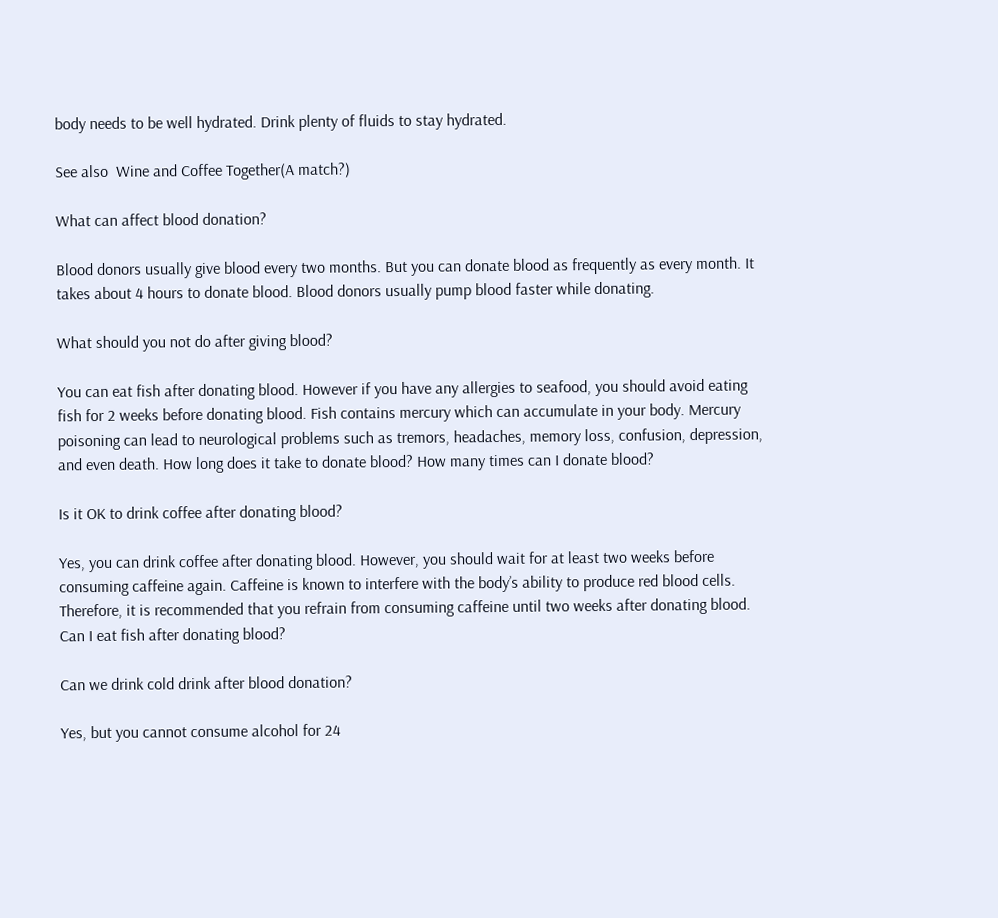body needs to be well hydrated. Drink plenty of fluids to stay hydrated.

See also  Wine and Coffee Together(A match?)

What can affect blood donation?

Blood donors usually give blood every two months. But you can donate blood as frequently as every month. It takes about 4 hours to donate blood. Blood donors usually pump blood faster while donating.

What should you not do after giving blood?

You can eat fish after donating blood. However if you have any allergies to seafood, you should avoid eating fish for 2 weeks before donating blood. Fish contains mercury which can accumulate in your body. Mercury poisoning can lead to neurological problems such as tremors, headaches, memory loss, confusion, depression, and even death. How long does it take to donate blood? How many times can I donate blood?

Is it OK to drink coffee after donating blood?

Yes, you can drink coffee after donating blood. However, you should wait for at least two weeks before consuming caffeine again. Caffeine is known to interfere with the body’s ability to produce red blood cells. Therefore, it is recommended that you refrain from consuming caffeine until two weeks after donating blood. Can I eat fish after donating blood?

Can we drink cold drink after blood donation?

Yes, but you cannot consume alcohol for 24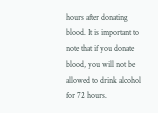hours after donating blood. It is important to note that if you donate blood, you will not be allowed to drink alcohol for 72 hours.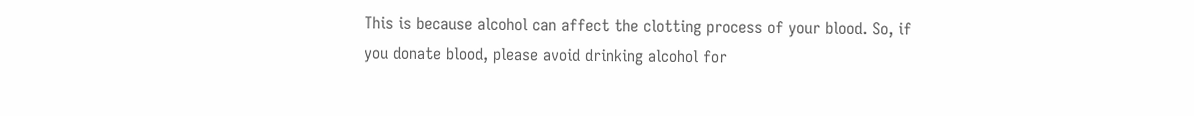This is because alcohol can affect the clotting process of your blood. So, if you donate blood, please avoid drinking alcohol for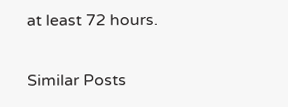at least 72 hours.

Similar Posts